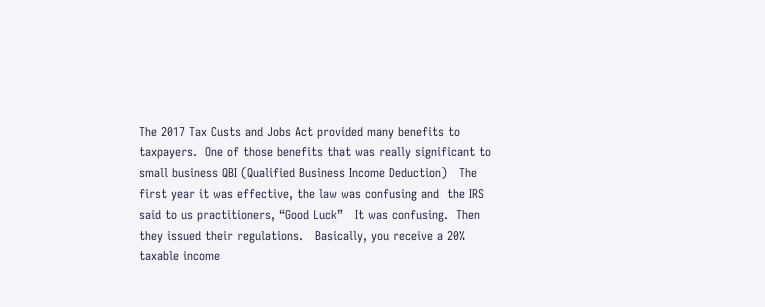The 2017 Tax Custs and Jobs Act provided many benefits to taxpayers.  One of those benefits that was really significant to small business QBI (Qualified Business Income Deduction)   The first year it was effective, the law was confusing and  the IRS said to us practitioners, “Good Luck”   It was confusing.  Then they issued their regulations.   Basically, you receive a 20% taxable income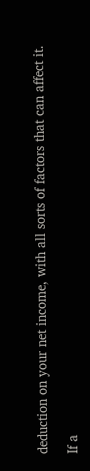deduction on your net income, with all sorts of factors that can affect it.

If a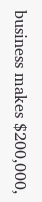business makes $200,000,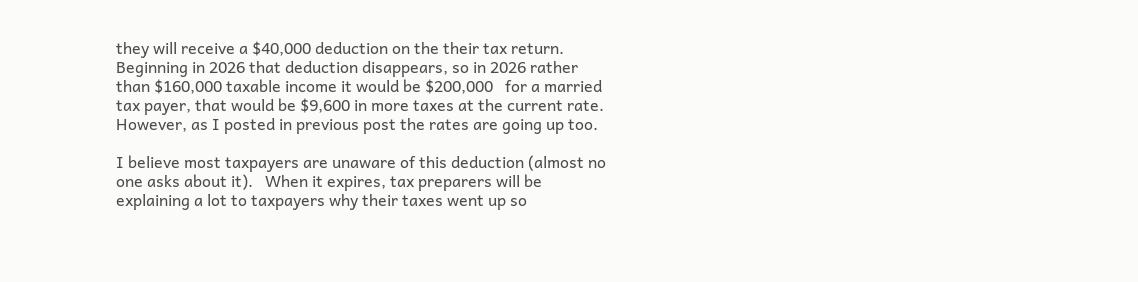they will receive a $40,000 deduction on the their tax return.   Beginning in 2026 that deduction disappears, so in 2026 rather than $160,000 taxable income it would be $200,000   for a married tax payer, that would be $9,600 in more taxes at the current rate.  However, as I posted in previous post the rates are going up too.

I believe most taxpayers are unaware of this deduction (almost no one asks about it).   When it expires, tax preparers will be explaining a lot to taxpayers why their taxes went up so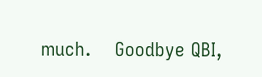much.    Goodbye QBI,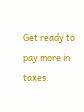Get ready to pay more in taxes.